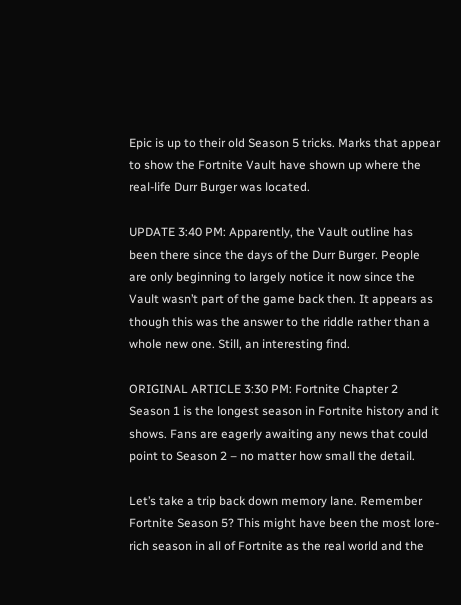Epic is up to their old Season 5 tricks. Marks that appear to show the Fortnite Vault have shown up where the real-life Durr Burger was located.

UPDATE 3:40 PM: Apparently, the Vault outline has been there since the days of the Durr Burger. People are only beginning to largely notice it now since the Vault wasn’t part of the game back then. It appears as though this was the answer to the riddle rather than a whole new one. Still, an interesting find.

ORIGINAL ARTICLE 3:30 PM: Fortnite Chapter 2 Season 1 is the longest season in Fortnite history and it shows. Fans are eagerly awaiting any news that could point to Season 2 – no matter how small the detail.

Let’s take a trip back down memory lane. Remember Fortnite Season 5? This might have been the most lore-rich season in all of Fortnite as the real world and the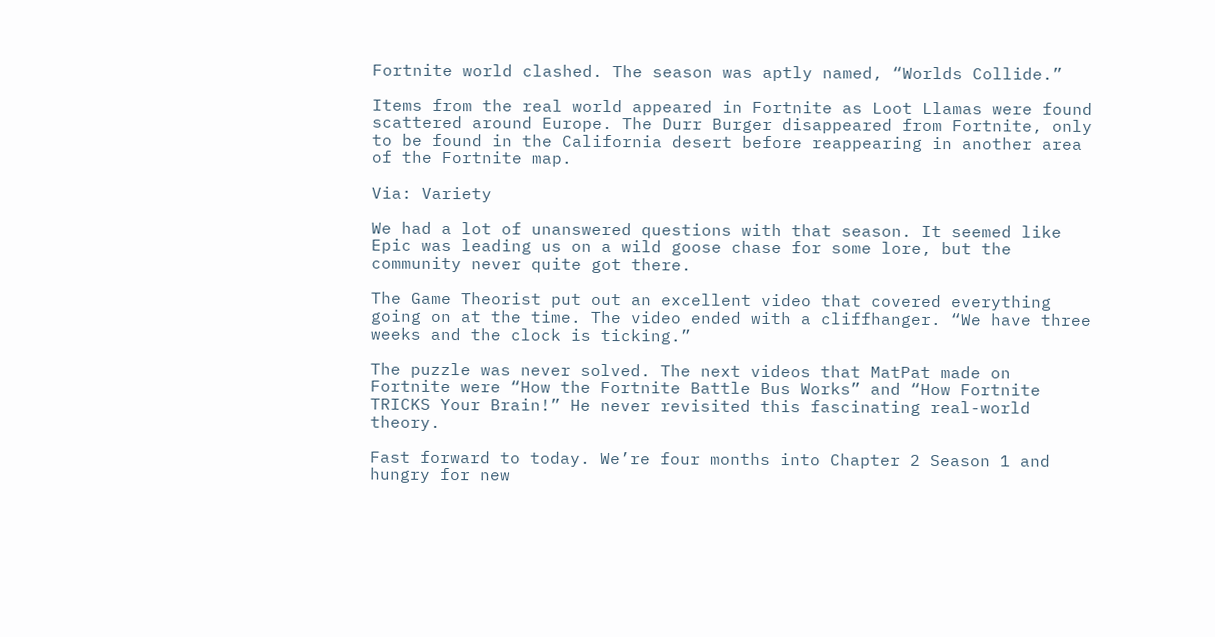Fortnite world clashed. The season was aptly named, “Worlds Collide.”

Items from the real world appeared in Fortnite as Loot Llamas were found scattered around Europe. The Durr Burger disappeared from Fortnite, only to be found in the California desert before reappearing in another area of the Fortnite map.

Via: Variety

We had a lot of unanswered questions with that season. It seemed like Epic was leading us on a wild goose chase for some lore, but the community never quite got there.

The Game Theorist put out an excellent video that covered everything going on at the time. The video ended with a cliffhanger. “We have three weeks and the clock is ticking.”

The puzzle was never solved. The next videos that MatPat made on Fortnite were “How the Fortnite Battle Bus Works” and “How Fortnite TRICKS Your Brain!” He never revisited this fascinating real-world theory.

Fast forward to today. We’re four months into Chapter 2 Season 1 and hungry for new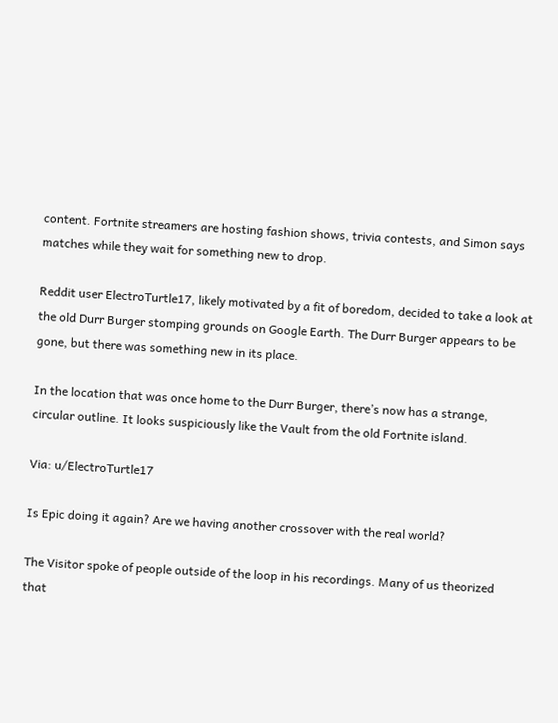content. Fortnite streamers are hosting fashion shows, trivia contests, and Simon says matches while they wait for something new to drop.

Reddit user ElectroTurtle17, likely motivated by a fit of boredom, decided to take a look at the old Durr Burger stomping grounds on Google Earth. The Durr Burger appears to be gone, but there was something new in its place.

In the location that was once home to the Durr Burger, there’s now has a strange, circular outline. It looks suspiciously like the Vault from the old Fortnite island.

Via: u/ElectroTurtle17

Is Epic doing it again? Are we having another crossover with the real world?

The Visitor spoke of people outside of the loop in his recordings. Many of us theorized that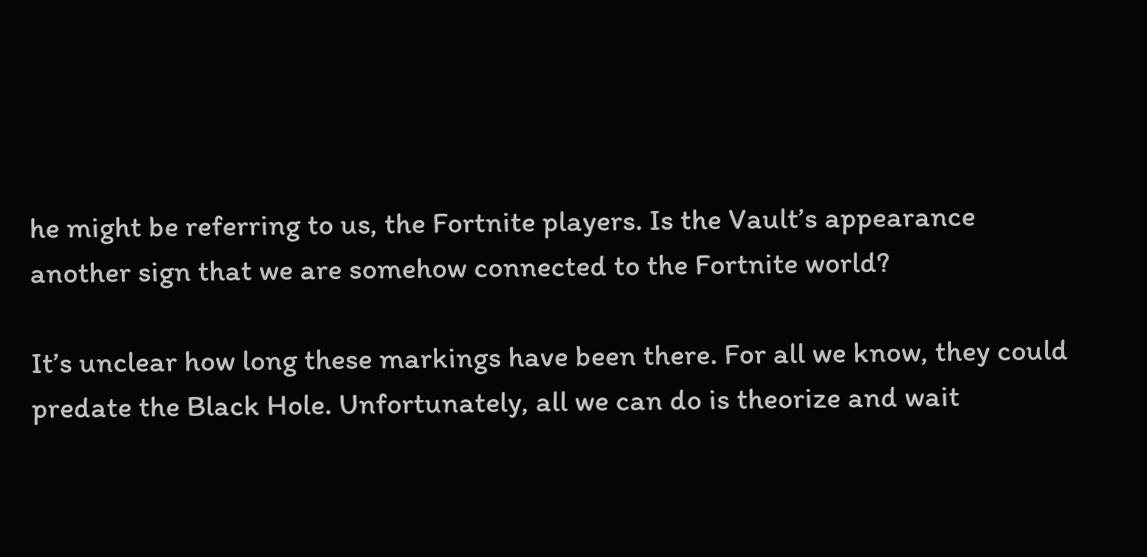he might be referring to us, the Fortnite players. Is the Vault’s appearance another sign that we are somehow connected to the Fortnite world?

It’s unclear how long these markings have been there. For all we know, they could predate the Black Hole. Unfortunately, all we can do is theorize and wait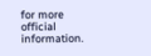for more official information.